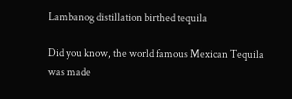Lambanog distillation birthed tequila

Did you know, the world famous Mexican Tequila was made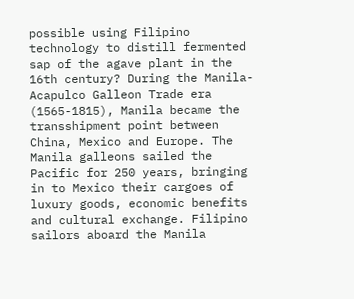possible using Filipino technology to distill fermented sap of the agave plant in the 16th century? During the Manila-Acapulco Galleon Trade era (1565-1815), Manila became the transshipment point between China, Mexico and Europe. The Manila galleons sailed the Pacific for 250 years, bringing in to Mexico their cargoes of luxury goods, economic benefits and cultural exchange. Filipino sailors aboard the Manila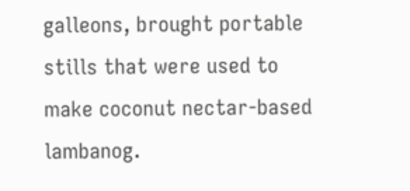galleons, brought portable stills that were used to make coconut nectar-based lambanog.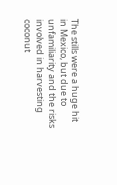The stills were a huge hit in Mexico, but due to unfamiliarity and the risks involved in harvesting coconut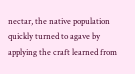nectar, the native population quickly turned to agave by applying the craft learned from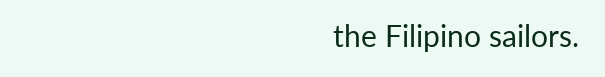the Filipino sailors.